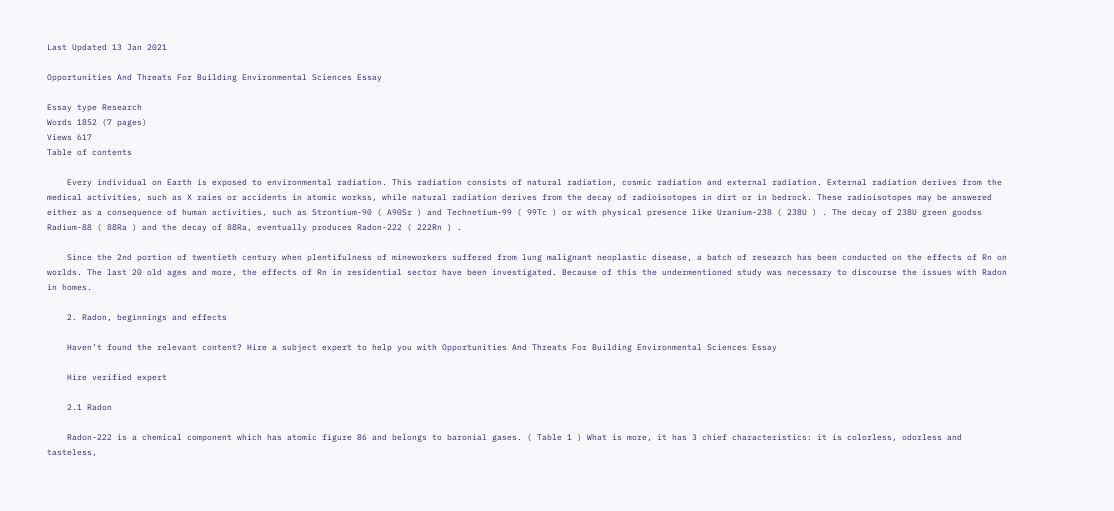Last Updated 13 Jan 2021

Opportunities And Threats For Building Environmental Sciences Essay

Essay type Research
Words 1852 (7 pages)
Views 617
Table of contents

    Every individual on Earth is exposed to environmental radiation. This radiation consists of natural radiation, cosmic radiation and external radiation. External radiation derives from the medical activities, such as X raies or accidents in atomic workss, while natural radiation derives from the decay of radioisotopes in dirt or in bedrock. These radioisotopes may be answered either as a consequence of human activities, such as Strontium-90 ( A90Sr ) and Technetium-99 ( 99Tc ) or with physical presence like Uranium-238 ( 238U ) . The decay of 238U green goodss Radium-88 ( 88Ra ) and the decay of 88Ra, eventually produces Radon-222 ( 222Rn ) .

    Since the 2nd portion of twentieth century when plentifulness of mineworkers suffered from lung malignant neoplastic disease, a batch of research has been conducted on the effects of Rn on worlds. The last 20 old ages and more, the effects of Rn in residential sector have been investigated. Because of this the undermentioned study was necessary to discourse the issues with Radon in homes.

    2. Radon, beginnings and effects

    Haven’t found the relevant content? Hire a subject expert to help you with Opportunities And Threats For Building Environmental Sciences Essay

    Hire verified expert

    2.1 Radon

    Radon-222 is a chemical component which has atomic figure 86 and belongs to baronial gases. ( Table 1 ) What is more, it has 3 chief characteristics: it is colorless, odorless and tasteless,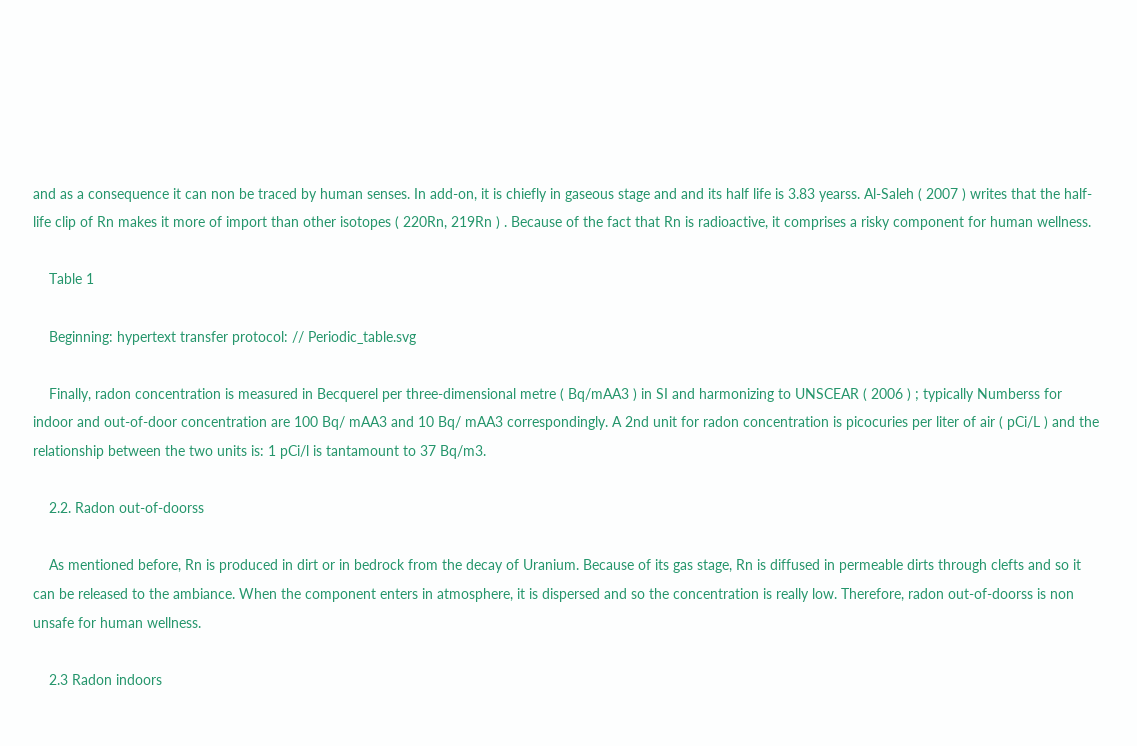and as a consequence it can non be traced by human senses. In add-on, it is chiefly in gaseous stage and and its half life is 3.83 yearss. Al-Saleh ( 2007 ) writes that the half-life clip of Rn makes it more of import than other isotopes ( 220Rn, 219Rn ) . Because of the fact that Rn is radioactive, it comprises a risky component for human wellness.

    Table 1

    Beginning: hypertext transfer protocol: // Periodic_table.svg

    Finally, radon concentration is measured in Becquerel per three-dimensional metre ( Bq/mAA3 ) in SI and harmonizing to UNSCEAR ( 2006 ) ; typically Numberss for indoor and out-of-door concentration are 100 Bq/ mAA3 and 10 Bq/ mAA3 correspondingly. A 2nd unit for radon concentration is picocuries per liter of air ( pCi/L ) and the relationship between the two units is: 1 pCi/l is tantamount to 37 Bq/m3.

    2.2. Radon out-of-doorss

    As mentioned before, Rn is produced in dirt or in bedrock from the decay of Uranium. Because of its gas stage, Rn is diffused in permeable dirts through clefts and so it can be released to the ambiance. When the component enters in atmosphere, it is dispersed and so the concentration is really low. Therefore, radon out-of-doorss is non unsafe for human wellness.

    2.3 Radon indoors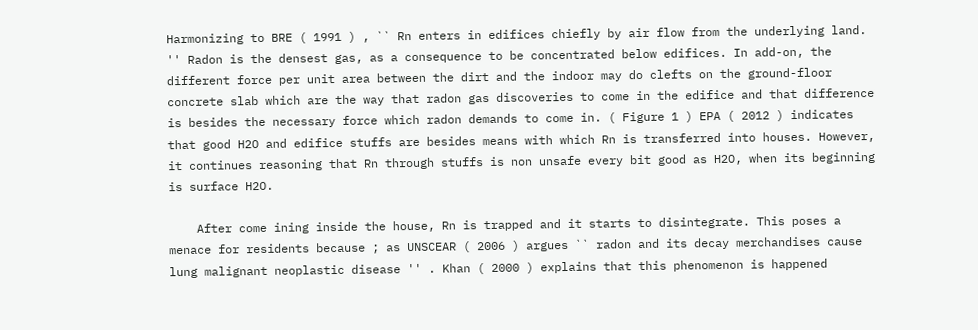Harmonizing to BRE ( 1991 ) , `` Rn enters in edifices chiefly by air flow from the underlying land. '' Radon is the densest gas, as a consequence to be concentrated below edifices. In add-on, the different force per unit area between the dirt and the indoor may do clefts on the ground-floor concrete slab which are the way that radon gas discoveries to come in the edifice and that difference is besides the necessary force which radon demands to come in. ( Figure 1 ) EPA ( 2012 ) indicates that good H2O and edifice stuffs are besides means with which Rn is transferred into houses. However, it continues reasoning that Rn through stuffs is non unsafe every bit good as H2O, when its beginning is surface H2O.

    After come ining inside the house, Rn is trapped and it starts to disintegrate. This poses a menace for residents because ; as UNSCEAR ( 2006 ) argues `` radon and its decay merchandises cause lung malignant neoplastic disease '' . Khan ( 2000 ) explains that this phenomenon is happened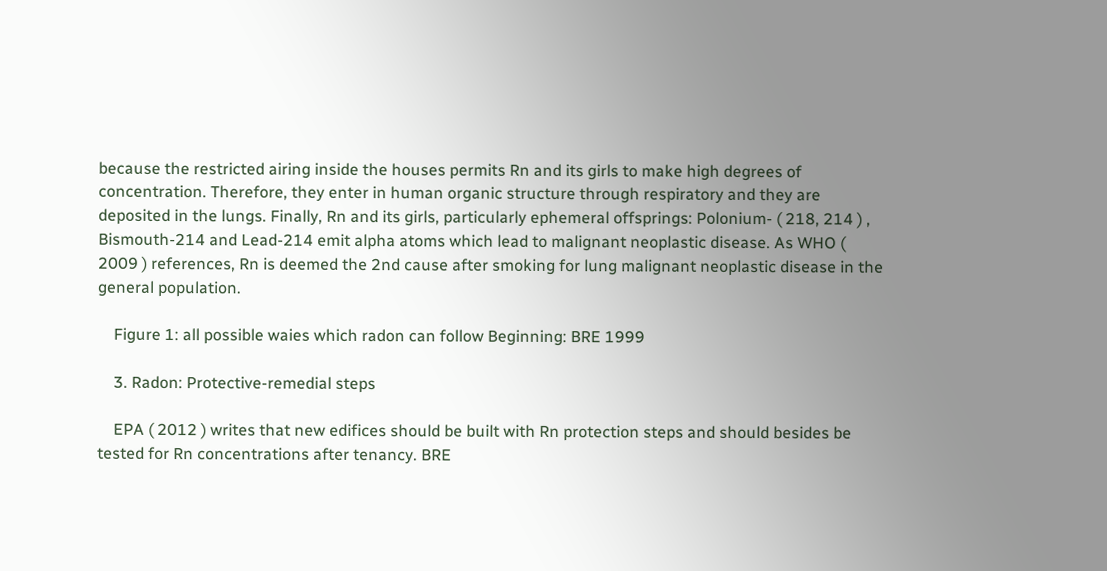because the restricted airing inside the houses permits Rn and its girls to make high degrees of concentration. Therefore, they enter in human organic structure through respiratory and they are deposited in the lungs. Finally, Rn and its girls, particularly ephemeral offsprings: Polonium- ( 218, 214 ) , Bismouth-214 and Lead-214 emit alpha atoms which lead to malignant neoplastic disease. As WHO ( 2009 ) references, Rn is deemed the 2nd cause after smoking for lung malignant neoplastic disease in the general population.

    Figure 1: all possible waies which radon can follow Beginning: BRE 1999

    3. Radon: Protective-remedial steps

    EPA ( 2012 ) writes that new edifices should be built with Rn protection steps and should besides be tested for Rn concentrations after tenancy. BRE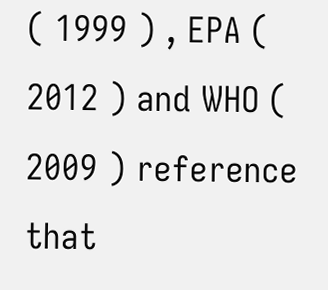( 1999 ) , EPA ( 2012 ) and WHO ( 2009 ) reference that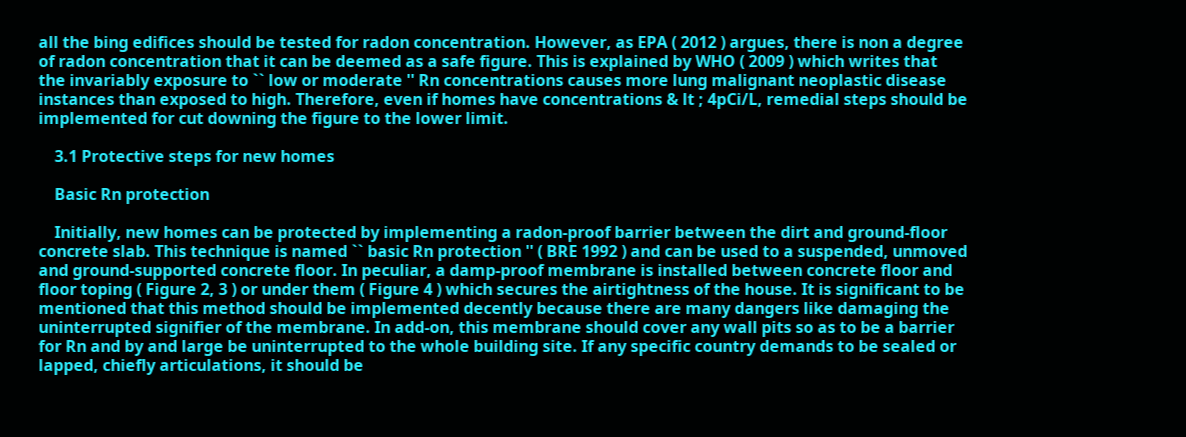all the bing edifices should be tested for radon concentration. However, as EPA ( 2012 ) argues, there is non a degree of radon concentration that it can be deemed as a safe figure. This is explained by WHO ( 2009 ) which writes that the invariably exposure to `` low or moderate '' Rn concentrations causes more lung malignant neoplastic disease instances than exposed to high. Therefore, even if homes have concentrations & lt ; 4pCi/L, remedial steps should be implemented for cut downing the figure to the lower limit.

    3.1 Protective steps for new homes

    Basic Rn protection

    Initially, new homes can be protected by implementing a radon-proof barrier between the dirt and ground-floor concrete slab. This technique is named `` basic Rn protection '' ( BRE 1992 ) and can be used to a suspended, unmoved and ground-supported concrete floor. In peculiar, a damp-proof membrane is installed between concrete floor and floor toping ( Figure 2, 3 ) or under them ( Figure 4 ) which secures the airtightness of the house. It is significant to be mentioned that this method should be implemented decently because there are many dangers like damaging the uninterrupted signifier of the membrane. In add-on, this membrane should cover any wall pits so as to be a barrier for Rn and by and large be uninterrupted to the whole building site. If any specific country demands to be sealed or lapped, chiefly articulations, it should be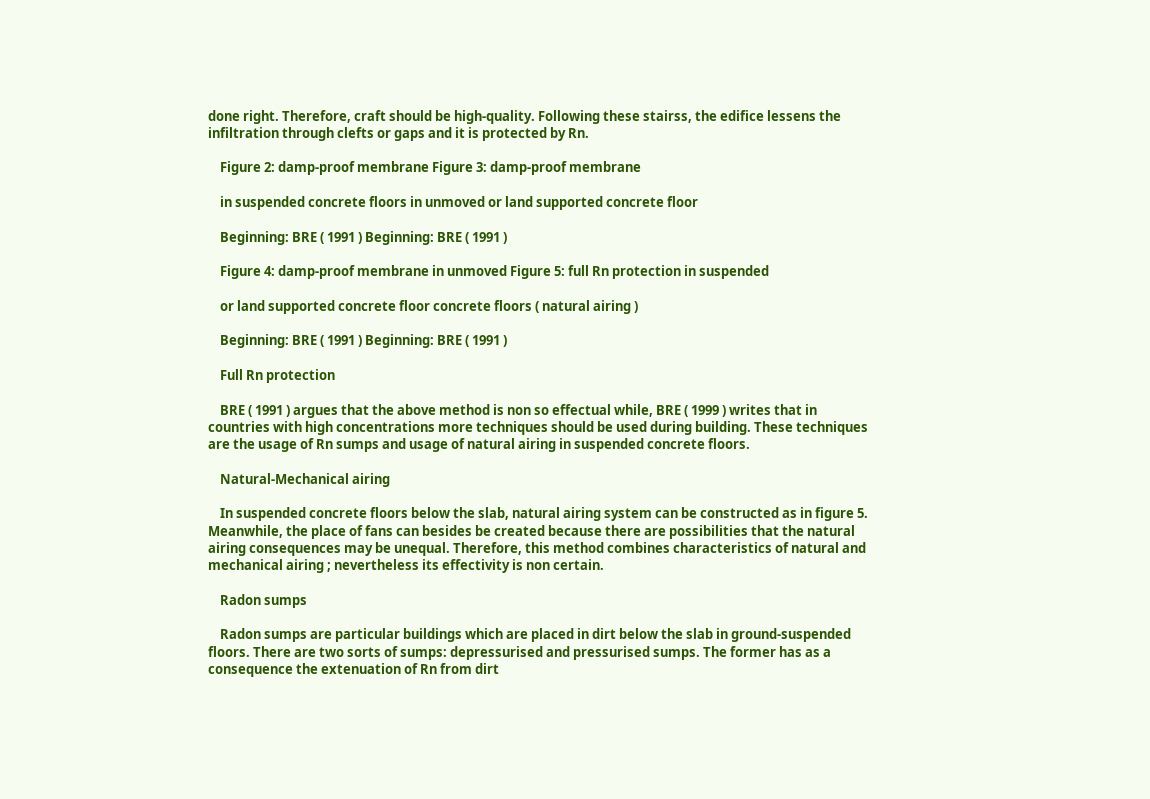done right. Therefore, craft should be high-quality. Following these stairss, the edifice lessens the infiltration through clefts or gaps and it is protected by Rn.

    Figure 2: damp-proof membrane Figure 3: damp-proof membrane

    in suspended concrete floors in unmoved or land supported concrete floor

    Beginning: BRE ( 1991 ) Beginning: BRE ( 1991 )

    Figure 4: damp-proof membrane in unmoved Figure 5: full Rn protection in suspended

    or land supported concrete floor concrete floors ( natural airing )

    Beginning: BRE ( 1991 ) Beginning: BRE ( 1991 )

    Full Rn protection

    BRE ( 1991 ) argues that the above method is non so effectual while, BRE ( 1999 ) writes that in countries with high concentrations more techniques should be used during building. These techniques are the usage of Rn sumps and usage of natural airing in suspended concrete floors.

    Natural-Mechanical airing

    In suspended concrete floors below the slab, natural airing system can be constructed as in figure 5. Meanwhile, the place of fans can besides be created because there are possibilities that the natural airing consequences may be unequal. Therefore, this method combines characteristics of natural and mechanical airing ; nevertheless its effectivity is non certain.

    Radon sumps

    Radon sumps are particular buildings which are placed in dirt below the slab in ground-suspended floors. There are two sorts of sumps: depressurised and pressurised sumps. The former has as a consequence the extenuation of Rn from dirt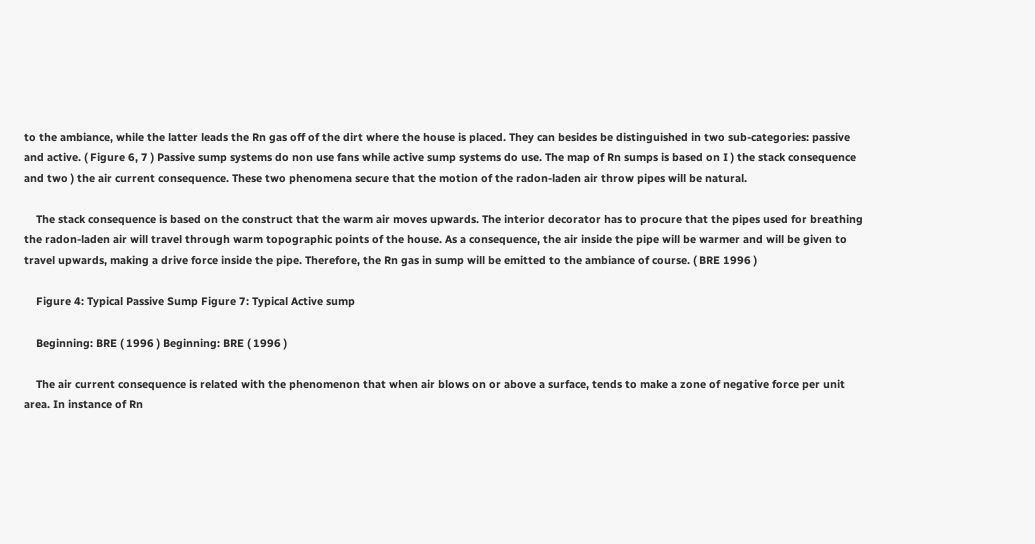to the ambiance, while the latter leads the Rn gas off of the dirt where the house is placed. They can besides be distinguished in two sub-categories: passive and active. ( Figure 6, 7 ) Passive sump systems do non use fans while active sump systems do use. The map of Rn sumps is based on I ) the stack consequence and two ) the air current consequence. These two phenomena secure that the motion of the radon-laden air throw pipes will be natural.

    The stack consequence is based on the construct that the warm air moves upwards. The interior decorator has to procure that the pipes used for breathing the radon-laden air will travel through warm topographic points of the house. As a consequence, the air inside the pipe will be warmer and will be given to travel upwards, making a drive force inside the pipe. Therefore, the Rn gas in sump will be emitted to the ambiance of course. ( BRE 1996 )

    Figure 4: Typical Passive Sump Figure 7: Typical Active sump

    Beginning: BRE ( 1996 ) Beginning: BRE ( 1996 )

    The air current consequence is related with the phenomenon that when air blows on or above a surface, tends to make a zone of negative force per unit area. In instance of Rn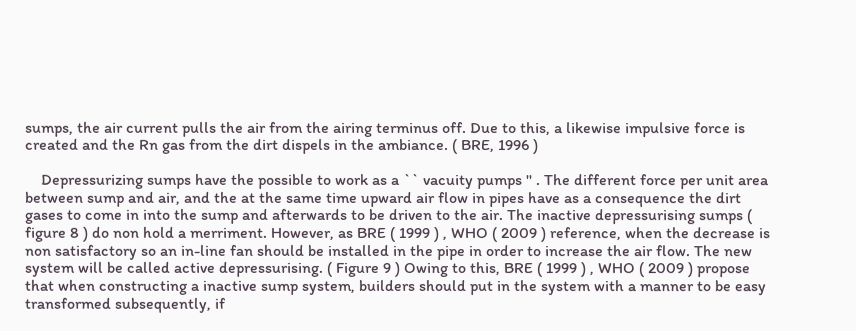sumps, the air current pulls the air from the airing terminus off. Due to this, a likewise impulsive force is created and the Rn gas from the dirt dispels in the ambiance. ( BRE, 1996 )

    Depressurizing sumps have the possible to work as a `` vacuity pumps '' . The different force per unit area between sump and air, and the at the same time upward air flow in pipes have as a consequence the dirt gases to come in into the sump and afterwards to be driven to the air. The inactive depressurising sumps ( figure 8 ) do non hold a merriment. However, as BRE ( 1999 ) , WHO ( 2009 ) reference, when the decrease is non satisfactory so an in-line fan should be installed in the pipe in order to increase the air flow. The new system will be called active depressurising. ( Figure 9 ) Owing to this, BRE ( 1999 ) , WHO ( 2009 ) propose that when constructing a inactive sump system, builders should put in the system with a manner to be easy transformed subsequently, if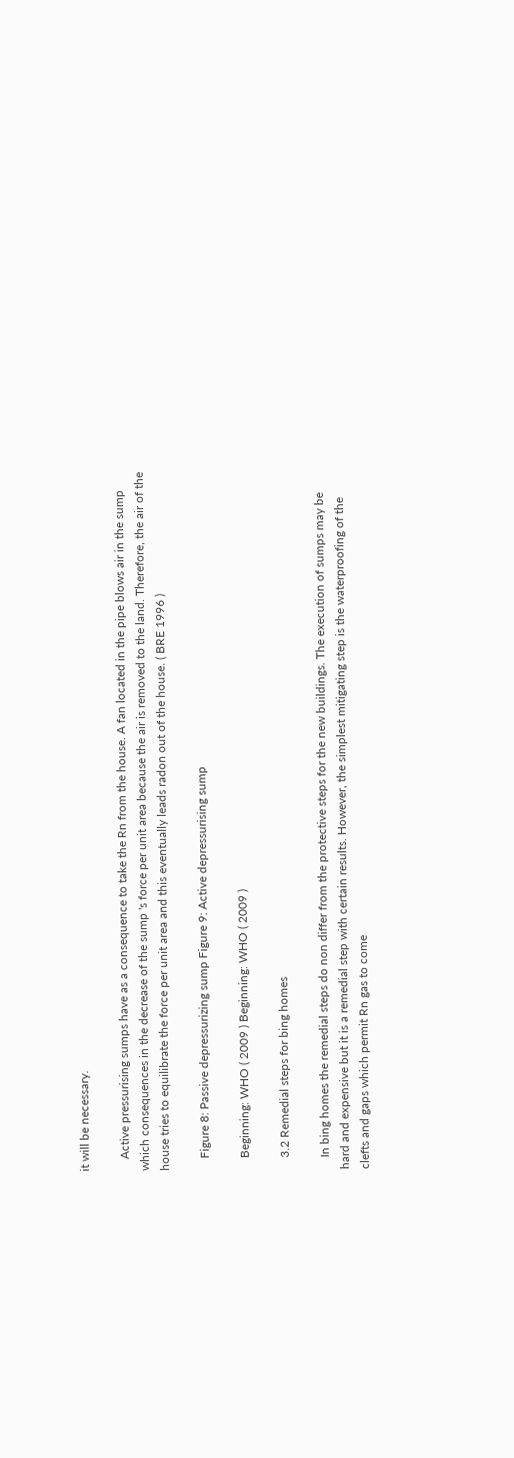it will be necessary.

    Active pressurising sumps have as a consequence to take the Rn from the house. A fan located in the pipe blows air in the sump which consequences in the decrease of the sump 's force per unit area because the air is removed to the land. Therefore, the air of the house tries to equilibrate the force per unit area and this eventually leads radon out of the house. ( BRE 1996 )

    Figure 8: Passive depressurizing sump Figure 9: Active depressurising sump

    Beginning: WHO ( 2009 ) Beginning: WHO ( 2009 )

    3.2 Remedial steps for bing homes

    In bing homes the remedial steps do non differ from the protective steps for the new buildings. The execution of sumps may be hard and expensive but it is a remedial step with certain results. However, the simplest mitigating step is the waterproofing of the clefts and gaps which permit Rn gas to come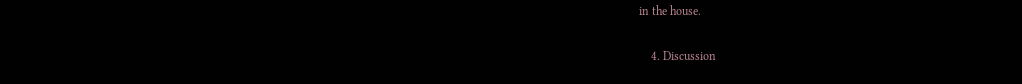in the house.

    4. Discussion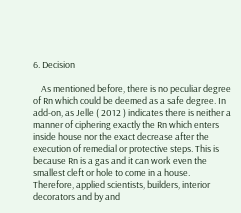6. Decision

    As mentioned before, there is no peculiar degree of Rn which could be deemed as a safe degree. In add-on, as Jelle ( 2012 ) indicates there is neither a manner of ciphering exactly the Rn which enters inside house nor the exact decrease after the execution of remedial or protective steps. This is because Rn is a gas and it can work even the smallest cleft or hole to come in a house. Therefore, applied scientists, builders, interior decorators and by and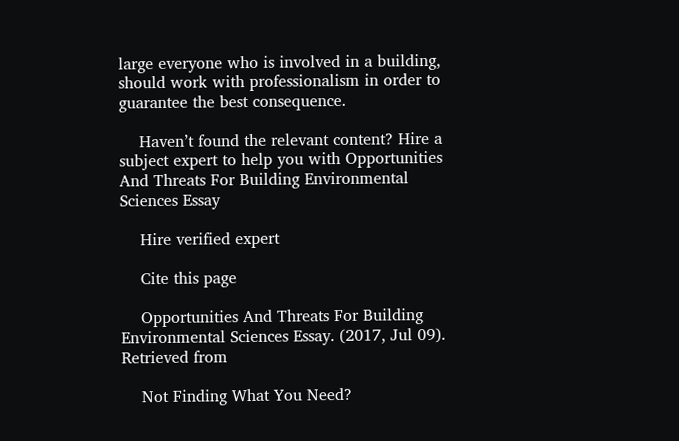large everyone who is involved in a building, should work with professionalism in order to guarantee the best consequence.

    Haven’t found the relevant content? Hire a subject expert to help you with Opportunities And Threats For Building Environmental Sciences Essay

    Hire verified expert

    Cite this page

    Opportunities And Threats For Building Environmental Sciences Essay. (2017, Jul 09). Retrieved from

    Not Finding What You Need?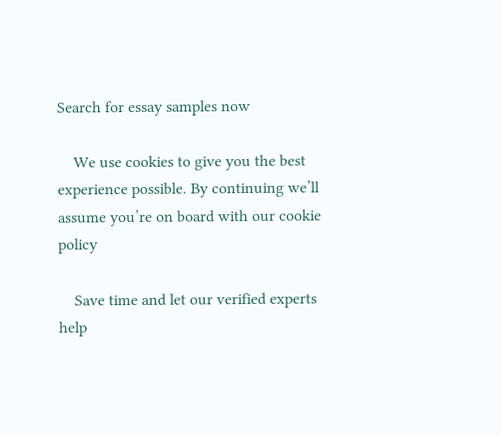Search for essay samples now

    We use cookies to give you the best experience possible. By continuing we’ll assume you’re on board with our cookie policy

    Save time and let our verified experts help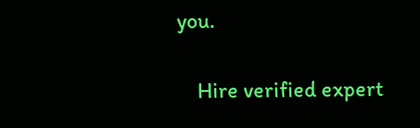you.

    Hire verified expert